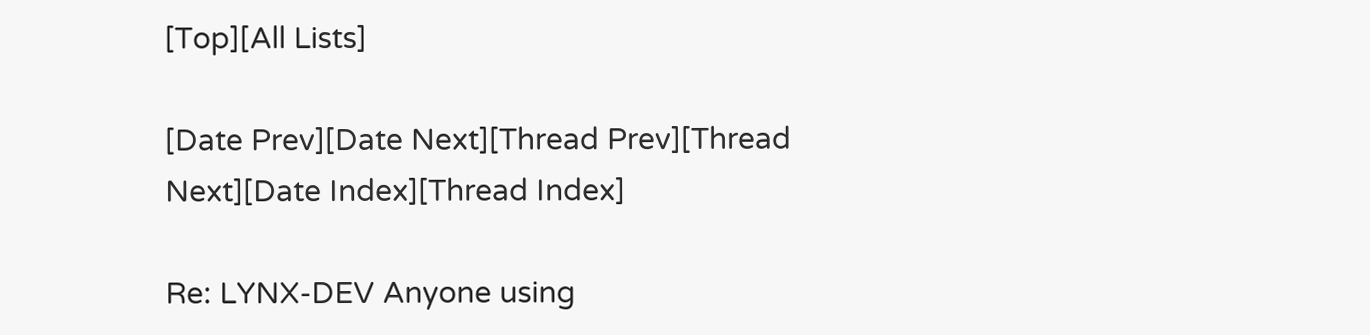[Top][All Lists]

[Date Prev][Date Next][Thread Prev][Thread Next][Date Index][Thread Index]

Re: LYNX-DEV Anyone using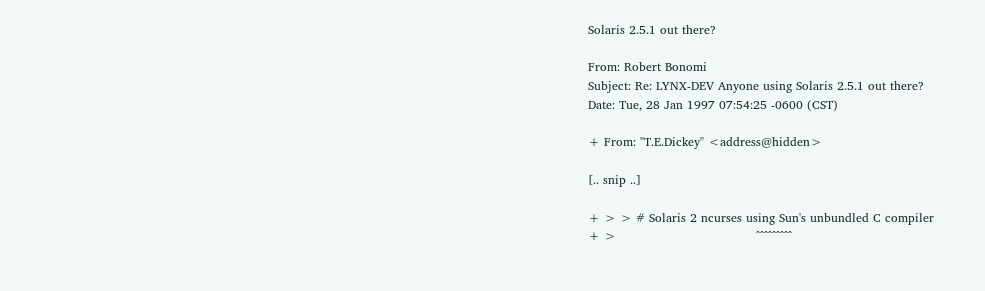Solaris 2.5.1 out there?

From: Robert Bonomi
Subject: Re: LYNX-DEV Anyone using Solaris 2.5.1 out there?
Date: Tue, 28 Jan 1997 07:54:25 -0600 (CST)

+ From: "T.E.Dickey" <address@hidden>

[.. snip ..]

+ > > # Solaris 2 ncurses using Sun's unbundled C compiler
+ >                                   ^^^^^^^^^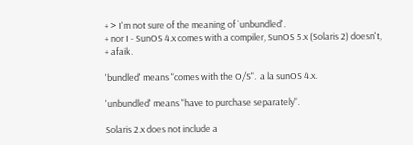+ > I'm not sure of the meaning of `unbundled'.
+ nor I - SunOS 4.x comes with a compiler, SunOS 5.x (Solaris 2) doesn't,
+ afaik.

'bundled' means "comes with the O/S".  a la sunOS 4.x.

'unbundled' means "have to purchase separately".

Solaris 2.x does not include a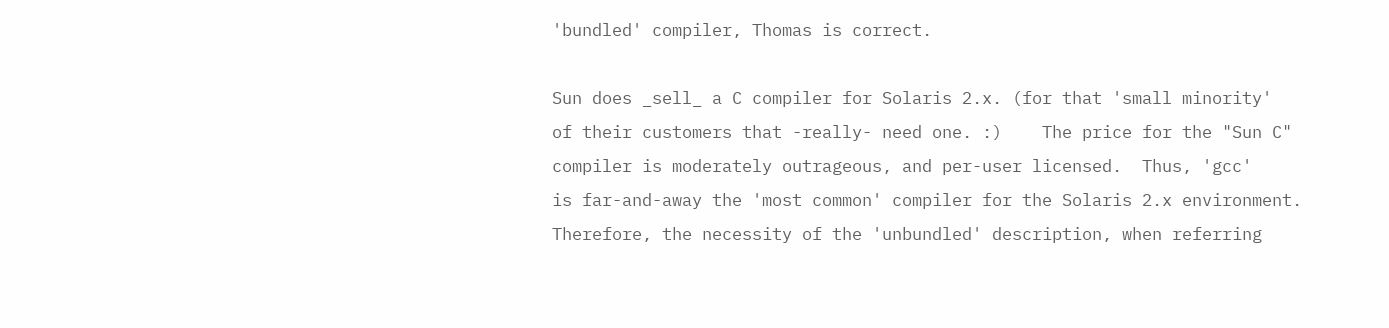'bundled' compiler, Thomas is correct.

Sun does _sell_ a C compiler for Solaris 2.x. (for that 'small minority'
of their customers that -really- need one. :)    The price for the "Sun C"
compiler is moderately outrageous, and per-user licensed.  Thus, 'gcc'
is far-and-away the 'most common' compiler for the Solaris 2.x environment.
Therefore, the necessity of the 'unbundled' description, when referring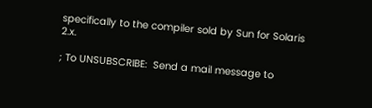specifically to the compiler sold by Sun for Solaris 2.x.

; To UNSUBSCRIBE:  Send a mail message to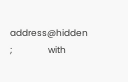address@hidden
;                  with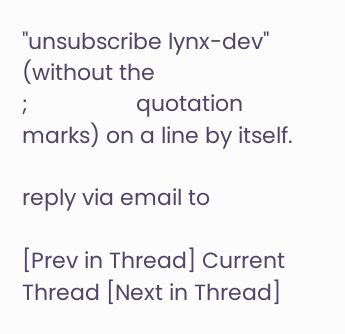"unsubscribe lynx-dev" (without the
;                  quotation marks) on a line by itself.

reply via email to

[Prev in Thread] Current Thread [Next in Thread]